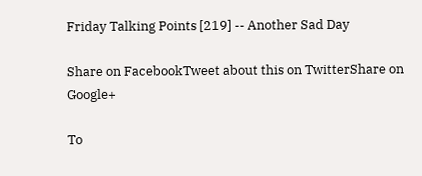Friday Talking Points [219] -- Another Sad Day

Share on FacebookTweet about this on TwitterShare on Google+

To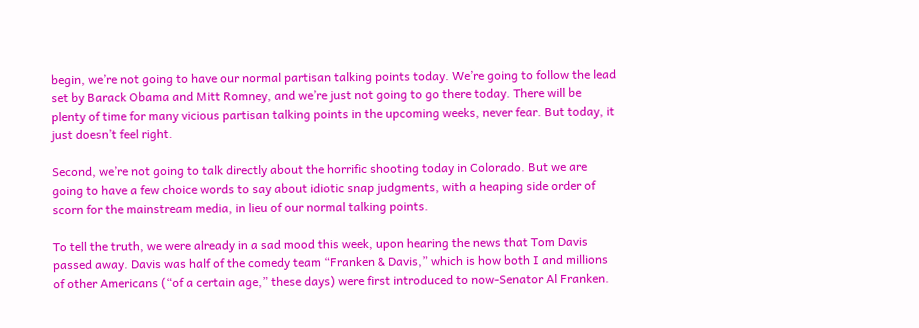begin, we’re not going to have our normal partisan talking points today. We’re going to follow the lead set by Barack Obama and Mitt Romney, and we’re just not going to go there today. There will be plenty of time for many vicious partisan talking points in the upcoming weeks, never fear. But today, it just doesn’t feel right.

Second, we’re not going to talk directly about the horrific shooting today in Colorado. But we are going to have a few choice words to say about idiotic snap judgments, with a heaping side order of scorn for the mainstream media, in lieu of our normal talking points.

To tell the truth, we were already in a sad mood this week, upon hearing the news that Tom Davis passed away. Davis was half of the comedy team “Franken & Davis,” which is how both I and millions of other Americans (“of a certain age,” these days) were first introduced to now-Senator Al Franken.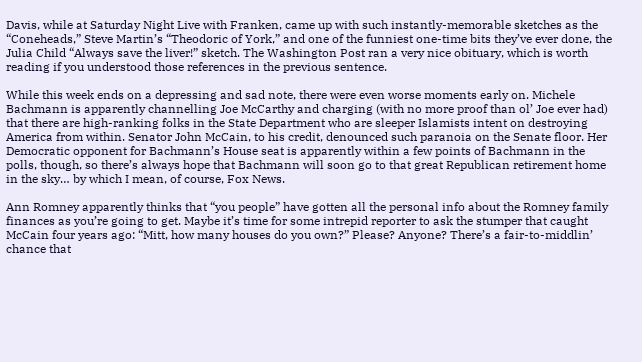Davis, while at Saturday Night Live with Franken, came up with such instantly-memorable sketches as the “Coneheads,” Steve Martin’s “Theodoric of York,” and one of the funniest one-time bits they’ve ever done, the Julia Child “Always save the liver!” sketch. The Washington Post ran a very nice obituary, which is worth reading if you understood those references in the previous sentence.

While this week ends on a depressing and sad note, there were even worse moments early on. Michele Bachmann is apparently channelling Joe McCarthy and charging (with no more proof than ol’ Joe ever had) that there are high-ranking folks in the State Department who are sleeper Islamists intent on destroying America from within. Senator John McCain, to his credit, denounced such paranoia on the Senate floor. Her Democratic opponent for Bachmann’s House seat is apparently within a few points of Bachmann in the polls, though, so there’s always hope that Bachmann will soon go to that great Republican retirement home in the sky… by which I mean, of course, Fox News.

Ann Romney apparently thinks that “you people” have gotten all the personal info about the Romney family finances as you’re going to get. Maybe it’s time for some intrepid reporter to ask the stumper that caught McCain four years ago: “Mitt, how many houses do you own?” Please? Anyone? There’s a fair-to-middlin’ chance that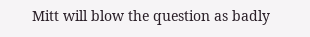Mitt will blow the question as badly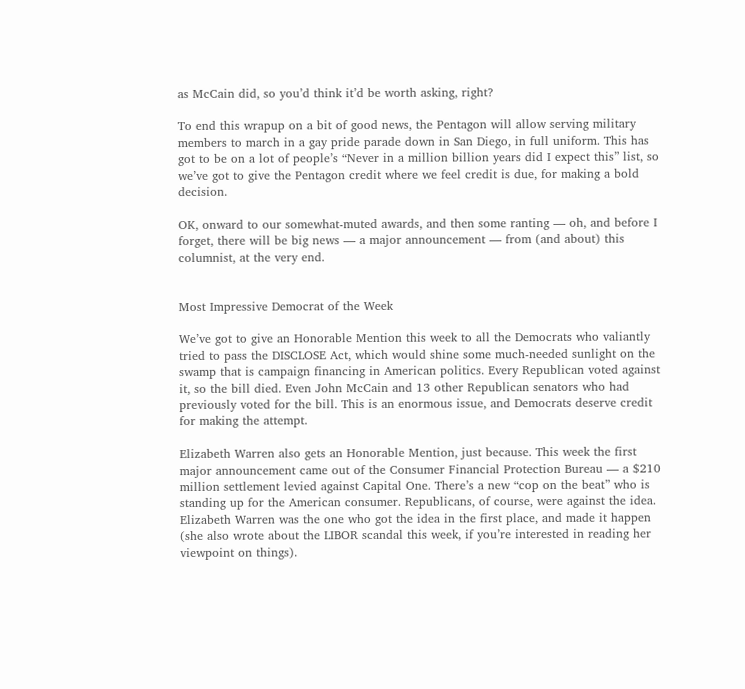as McCain did, so you’d think it’d be worth asking, right?

To end this wrapup on a bit of good news, the Pentagon will allow serving military members to march in a gay pride parade down in San Diego, in full uniform. This has got to be on a lot of people’s “Never in a million billion years did I expect this” list, so we’ve got to give the Pentagon credit where we feel credit is due, for making a bold decision.

OK, onward to our somewhat-muted awards, and then some ranting — oh, and before I forget, there will be big news — a major announcement — from (and about) this columnist, at the very end.


Most Impressive Democrat of the Week

We’ve got to give an Honorable Mention this week to all the Democrats who valiantly tried to pass the DISCLOSE Act, which would shine some much-needed sunlight on the swamp that is campaign financing in American politics. Every Republican voted against it, so the bill died. Even John McCain and 13 other Republican senators who had previously voted for the bill. This is an enormous issue, and Democrats deserve credit for making the attempt.

Elizabeth Warren also gets an Honorable Mention, just because. This week the first major announcement came out of the Consumer Financial Protection Bureau — a $210 million settlement levied against Capital One. There’s a new “cop on the beat” who is standing up for the American consumer. Republicans, of course, were against the idea. Elizabeth Warren was the one who got the idea in the first place, and made it happen (she also wrote about the LIBOR scandal this week, if you’re interested in reading her viewpoint on things).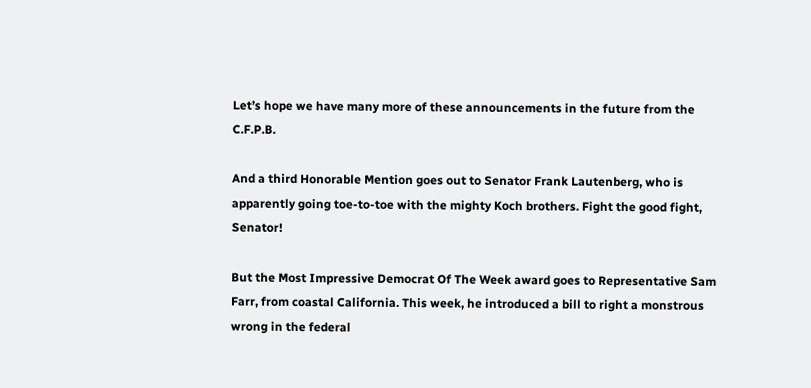Let’s hope we have many more of these announcements in the future from the C.F.P.B.

And a third Honorable Mention goes out to Senator Frank Lautenberg, who is apparently going toe-to-toe with the mighty Koch brothers. Fight the good fight, Senator!

But the Most Impressive Democrat Of The Week award goes to Representative Sam Farr, from coastal California. This week, he introduced a bill to right a monstrous wrong in the federal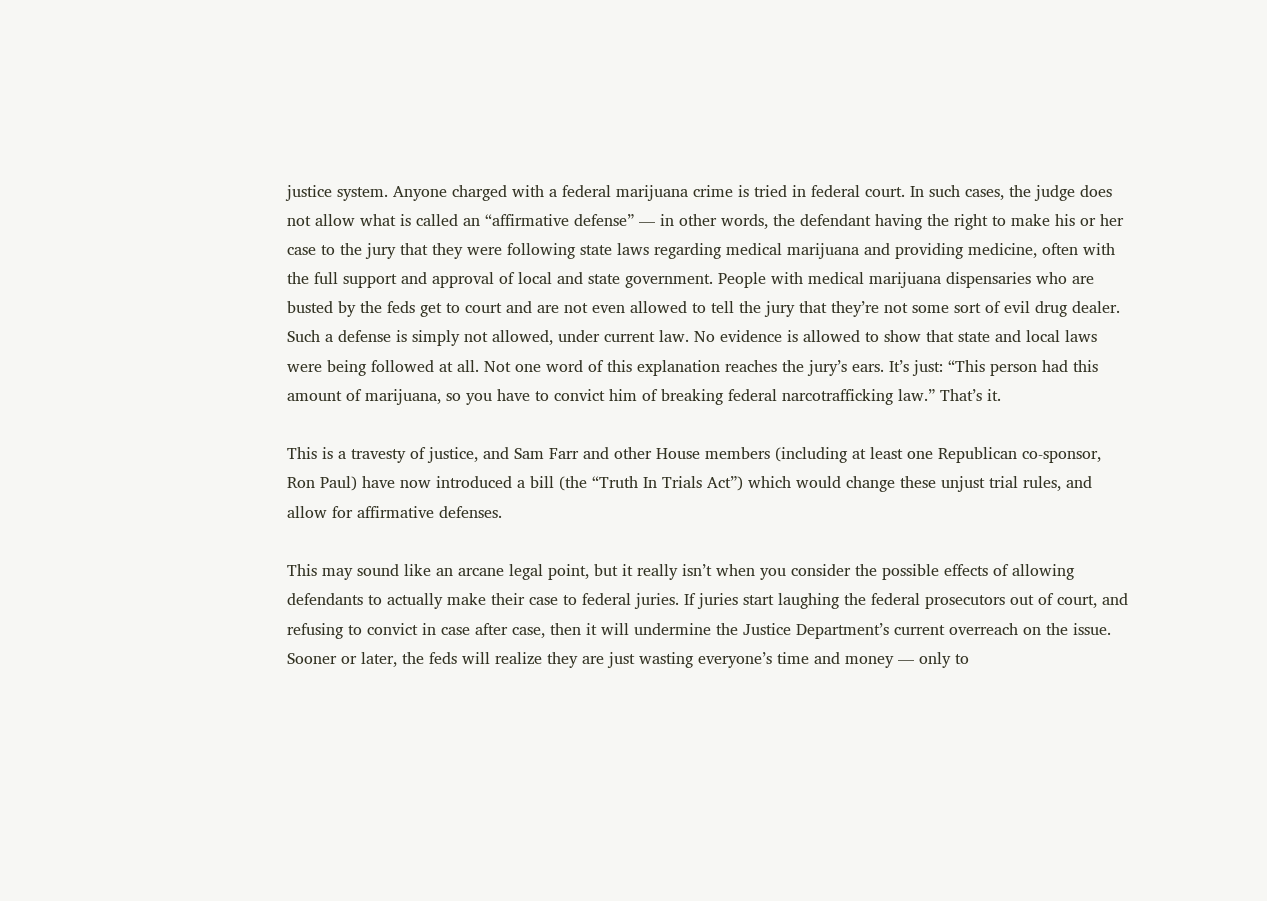justice system. Anyone charged with a federal marijuana crime is tried in federal court. In such cases, the judge does not allow what is called an “affirmative defense” — in other words, the defendant having the right to make his or her case to the jury that they were following state laws regarding medical marijuana and providing medicine, often with the full support and approval of local and state government. People with medical marijuana dispensaries who are busted by the feds get to court and are not even allowed to tell the jury that they’re not some sort of evil drug dealer. Such a defense is simply not allowed, under current law. No evidence is allowed to show that state and local laws were being followed at all. Not one word of this explanation reaches the jury’s ears. It’s just: “This person had this amount of marijuana, so you have to convict him of breaking federal narcotrafficking law.” That’s it.

This is a travesty of justice, and Sam Farr and other House members (including at least one Republican co-sponsor, Ron Paul) have now introduced a bill (the “Truth In Trials Act”) which would change these unjust trial rules, and allow for affirmative defenses.

This may sound like an arcane legal point, but it really isn’t when you consider the possible effects of allowing defendants to actually make their case to federal juries. If juries start laughing the federal prosecutors out of court, and refusing to convict in case after case, then it will undermine the Justice Department’s current overreach on the issue. Sooner or later, the feds will realize they are just wasting everyone’s time and money — only to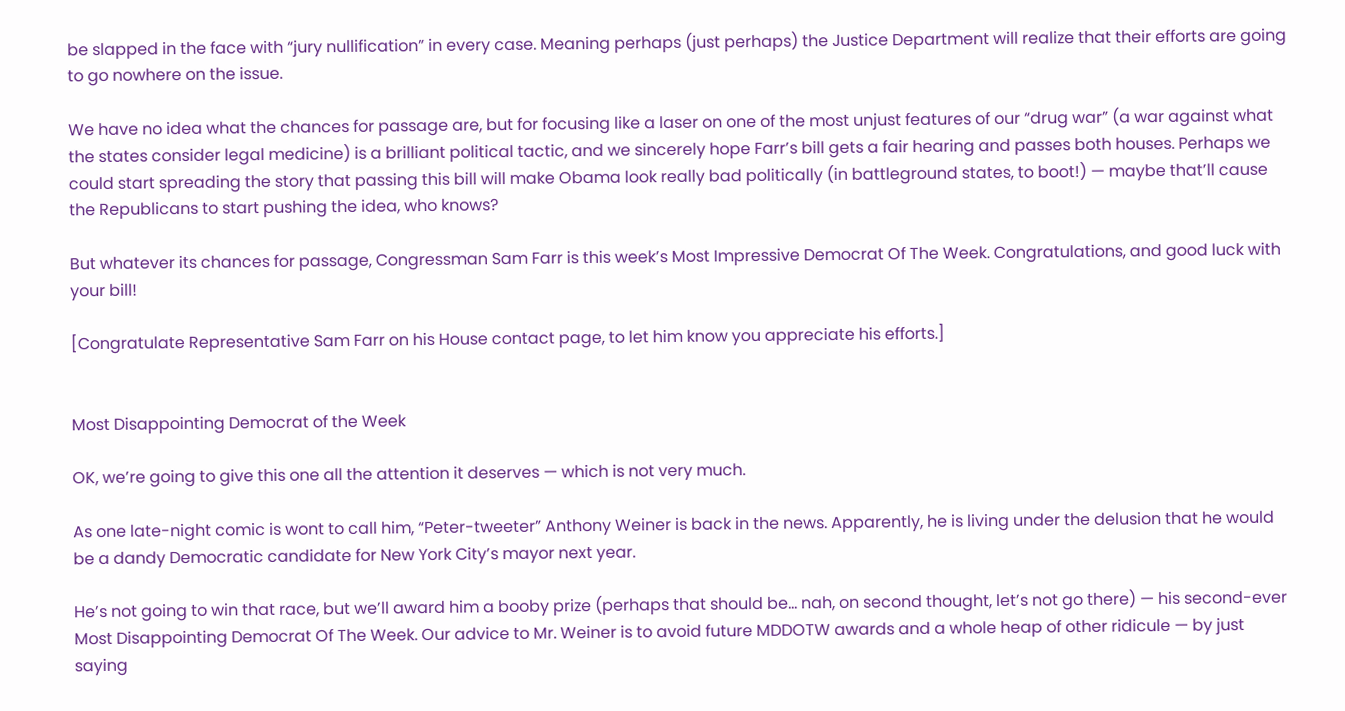be slapped in the face with “jury nullification” in every case. Meaning perhaps (just perhaps) the Justice Department will realize that their efforts are going to go nowhere on the issue.

We have no idea what the chances for passage are, but for focusing like a laser on one of the most unjust features of our “drug war” (a war against what the states consider legal medicine) is a brilliant political tactic, and we sincerely hope Farr’s bill gets a fair hearing and passes both houses. Perhaps we could start spreading the story that passing this bill will make Obama look really bad politically (in battleground states, to boot!) — maybe that’ll cause the Republicans to start pushing the idea, who knows?

But whatever its chances for passage, Congressman Sam Farr is this week’s Most Impressive Democrat Of The Week. Congratulations, and good luck with your bill!

[Congratulate Representative Sam Farr on his House contact page, to let him know you appreciate his efforts.]


Most Disappointing Democrat of the Week

OK, we’re going to give this one all the attention it deserves — which is not very much.

As one late-night comic is wont to call him, “Peter-tweeter” Anthony Weiner is back in the news. Apparently, he is living under the delusion that he would be a dandy Democratic candidate for New York City’s mayor next year.

He’s not going to win that race, but we’ll award him a booby prize (perhaps that should be… nah, on second thought, let’s not go there) — his second-ever Most Disappointing Democrat Of The Week. Our advice to Mr. Weiner is to avoid future MDDOTW awards and a whole heap of other ridicule — by just saying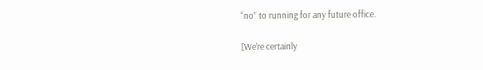“no” to running for any future office.

[We’re certainly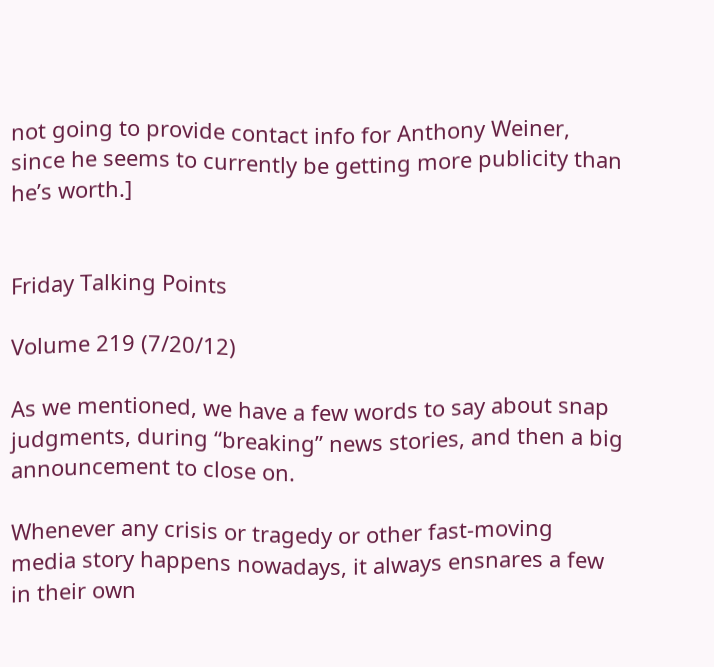not going to provide contact info for Anthony Weiner, since he seems to currently be getting more publicity than he’s worth.]


Friday Talking Points

Volume 219 (7/20/12)

As we mentioned, we have a few words to say about snap judgments, during “breaking” news stories, and then a big announcement to close on.

Whenever any crisis or tragedy or other fast-moving media story happens nowadays, it always ensnares a few in their own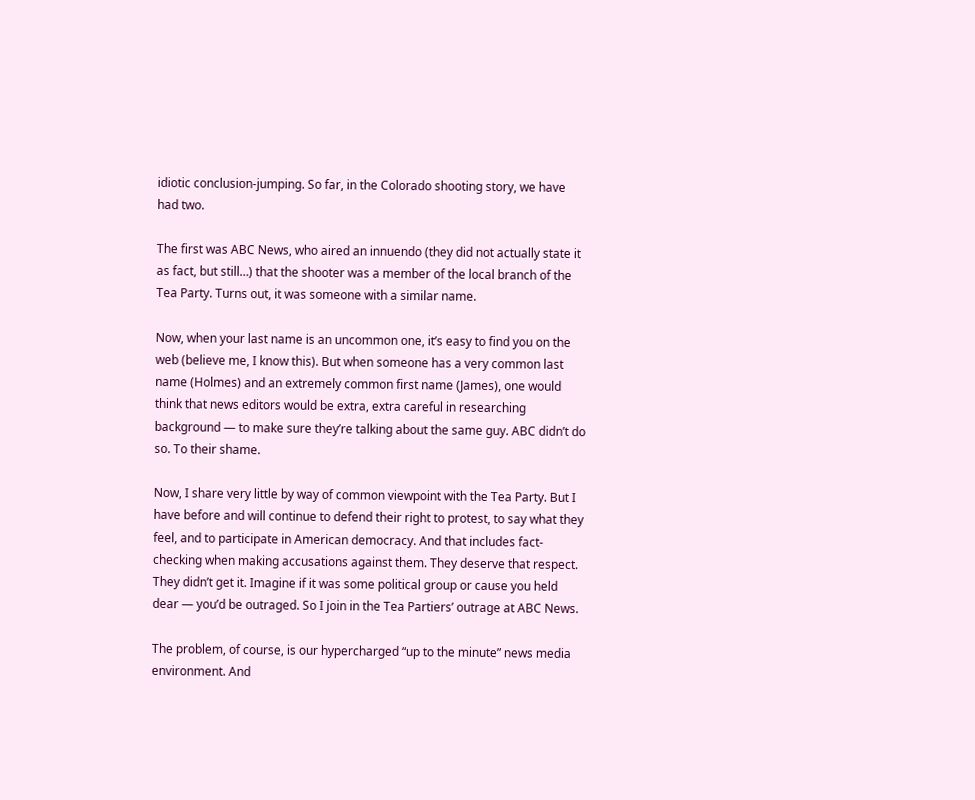idiotic conclusion-jumping. So far, in the Colorado shooting story, we have had two.

The first was ABC News, who aired an innuendo (they did not actually state it as fact, but still…) that the shooter was a member of the local branch of the Tea Party. Turns out, it was someone with a similar name.

Now, when your last name is an uncommon one, it’s easy to find you on the web (believe me, I know this). But when someone has a very common last name (Holmes) and an extremely common first name (James), one would think that news editors would be extra, extra careful in researching background — to make sure they’re talking about the same guy. ABC didn’t do so. To their shame.

Now, I share very little by way of common viewpoint with the Tea Party. But I have before and will continue to defend their right to protest, to say what they feel, and to participate in American democracy. And that includes fact-checking when making accusations against them. They deserve that respect. They didn’t get it. Imagine if it was some political group or cause you held dear — you’d be outraged. So I join in the Tea Partiers’ outrage at ABC News.

The problem, of course, is our hypercharged “up to the minute” news media environment. And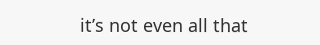it’s not even all that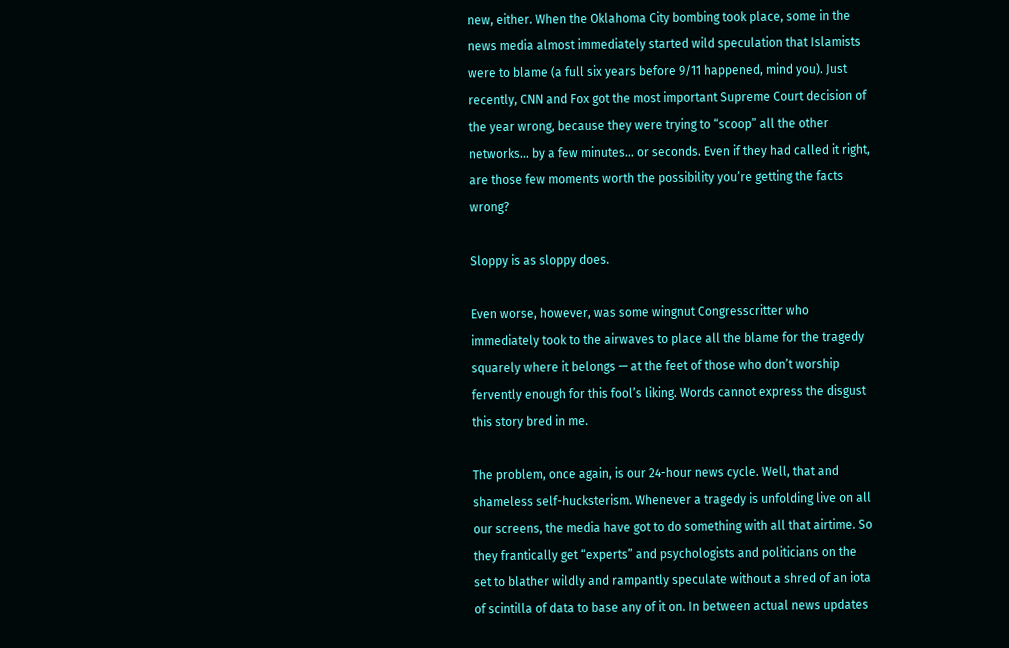new, either. When the Oklahoma City bombing took place, some in the news media almost immediately started wild speculation that Islamists were to blame (a full six years before 9/11 happened, mind you). Just recently, CNN and Fox got the most important Supreme Court decision of the year wrong, because they were trying to “scoop” all the other networks… by a few minutes… or seconds. Even if they had called it right, are those few moments worth the possibility you’re getting the facts wrong?

Sloppy is as sloppy does.

Even worse, however, was some wingnut Congresscritter who immediately took to the airwaves to place all the blame for the tragedy squarely where it belongs — at the feet of those who don’t worship fervently enough for this fool’s liking. Words cannot express the disgust this story bred in me.

The problem, once again, is our 24-hour news cycle. Well, that and shameless self-hucksterism. Whenever a tragedy is unfolding live on all our screens, the media have got to do something with all that airtime. So they frantically get “experts” and psychologists and politicians on the set to blather wildly and rampantly speculate without a shred of an iota of scintilla of data to base any of it on. In between actual news updates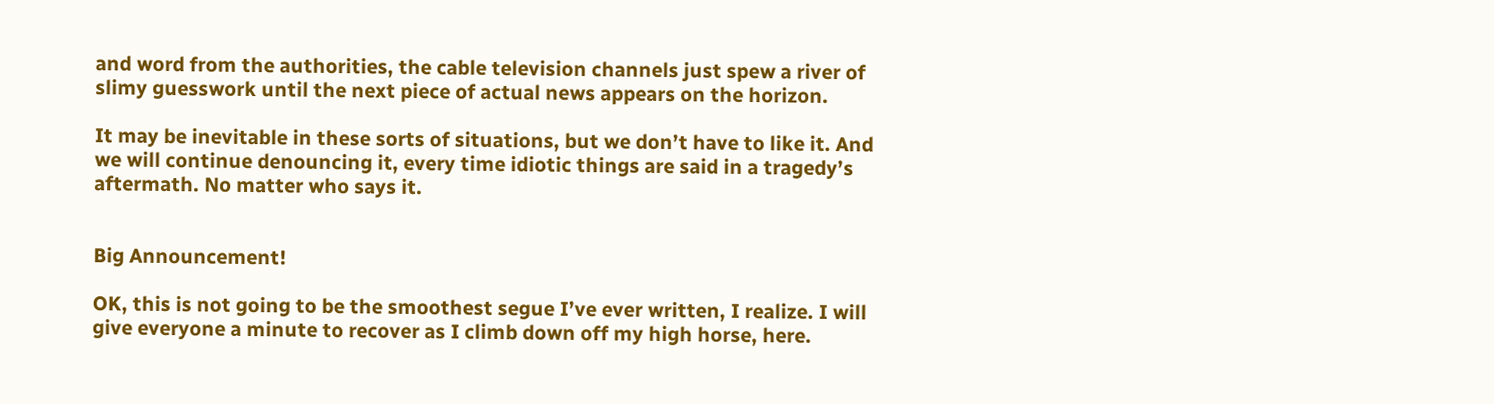and word from the authorities, the cable television channels just spew a river of slimy guesswork until the next piece of actual news appears on the horizon.

It may be inevitable in these sorts of situations, but we don’t have to like it. And we will continue denouncing it, every time idiotic things are said in a tragedy’s aftermath. No matter who says it.


Big Announcement!

OK, this is not going to be the smoothest segue I’ve ever written, I realize. I will give everyone a minute to recover as I climb down off my high horse, here.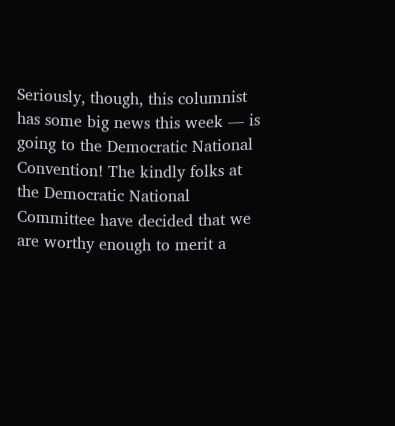Seriously, though, this columnist has some big news this week — is going to the Democratic National Convention! The kindly folks at the Democratic National Committee have decided that we are worthy enough to merit a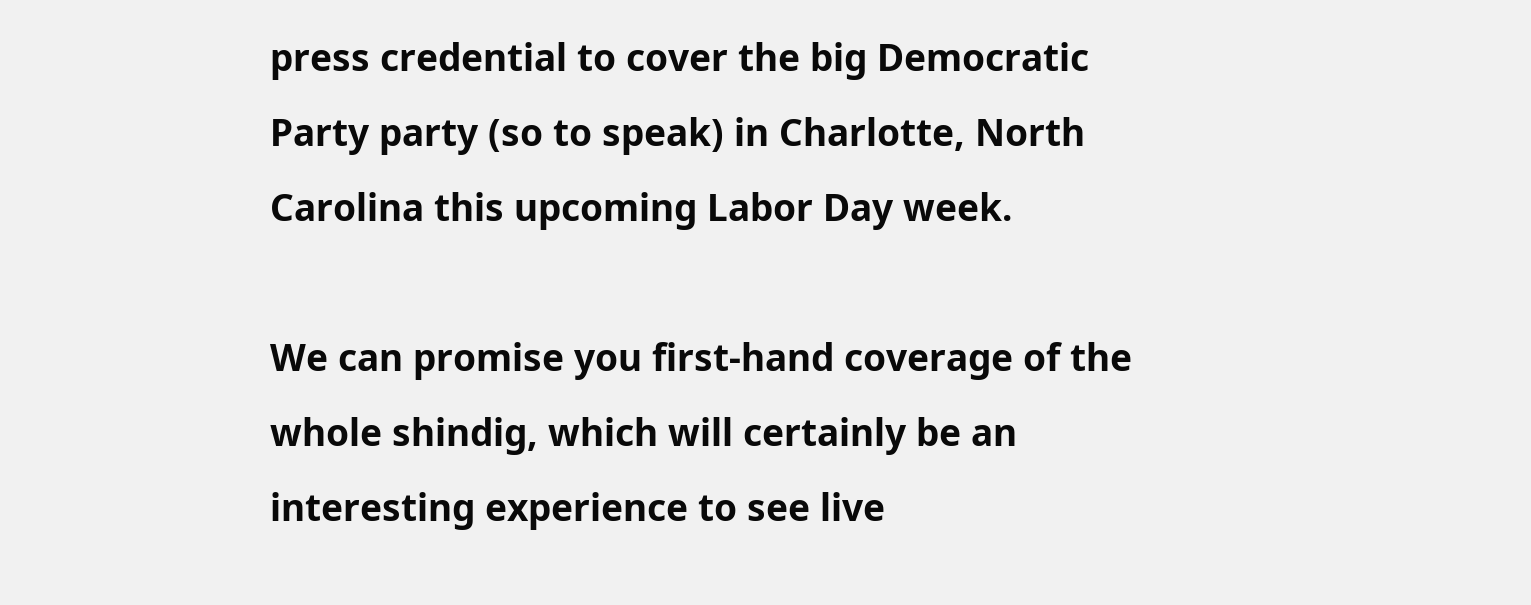press credential to cover the big Democratic Party party (so to speak) in Charlotte, North Carolina this upcoming Labor Day week.

We can promise you first-hand coverage of the whole shindig, which will certainly be an interesting experience to see live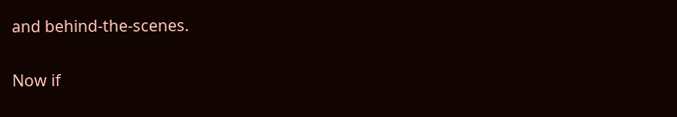and behind-the-scenes.

Now if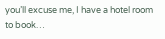you’ll excuse me, I have a hotel room to book…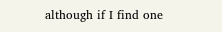although if I find one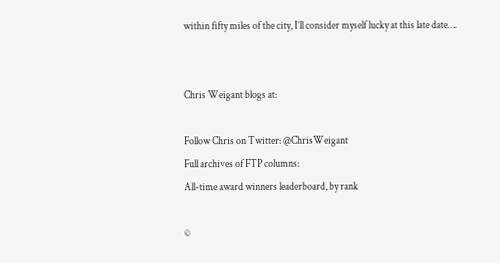within fifty miles of the city, I’ll consider myself lucky at this late date….


Chris Weigant blogs at:

Follow Chris on Twitter: @ChrisWeigant
Full archives of FTP columns:
All-time award winners leaderboard, by rank

©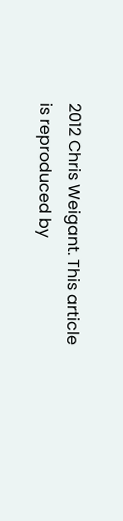2012 Chris Weigant. This article is reproduced by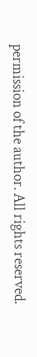permission of the author. All rights reserved.